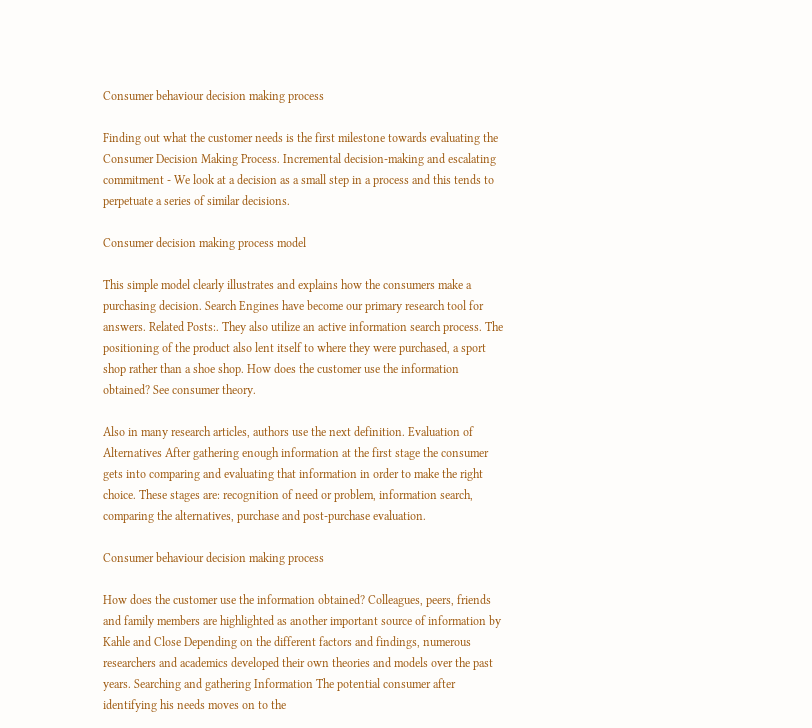Consumer behaviour decision making process

Finding out what the customer needs is the first milestone towards evaluating the Consumer Decision Making Process. Incremental decision-making and escalating commitment - We look at a decision as a small step in a process and this tends to perpetuate a series of similar decisions.

Consumer decision making process model

This simple model clearly illustrates and explains how the consumers make a purchasing decision. Search Engines have become our primary research tool for answers. Related Posts:. They also utilize an active information search process. The positioning of the product also lent itself to where they were purchased, a sport shop rather than a shoe shop. How does the customer use the information obtained? See consumer theory.

Also in many research articles, authors use the next definition. Evaluation of Alternatives After gathering enough information at the first stage the consumer gets into comparing and evaluating that information in order to make the right choice. These stages are: recognition of need or problem, information search, comparing the alternatives, purchase and post-purchase evaluation.

Consumer behaviour decision making process

How does the customer use the information obtained? Colleagues, peers, friends and family members are highlighted as another important source of information by Kahle and Close Depending on the different factors and findings, numerous researchers and academics developed their own theories and models over the past years. Searching and gathering Information The potential consumer after identifying his needs moves on to the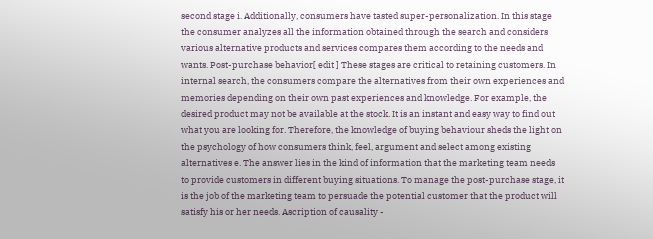second stage i. Additionally, consumers have tasted super-personalization. In this stage the consumer analyzes all the information obtained through the search and considers various alternative products and services compares them according to the needs and wants. Post-purchase behavior[ edit ] These stages are critical to retaining customers. In internal search, the consumers compare the alternatives from their own experiences and memories depending on their own past experiences and knowledge. For example, the desired product may not be available at the stock. It is an instant and easy way to find out what you are looking for. Therefore, the knowledge of buying behaviour sheds the light on the psychology of how consumers think, feel, argument and select among existing alternatives e. The answer lies in the kind of information that the marketing team needs to provide customers in different buying situations. To manage the post-purchase stage, it is the job of the marketing team to persuade the potential customer that the product will satisfy his or her needs. Ascription of causality -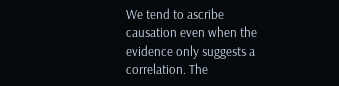We tend to ascribe causation even when the evidence only suggests a correlation. The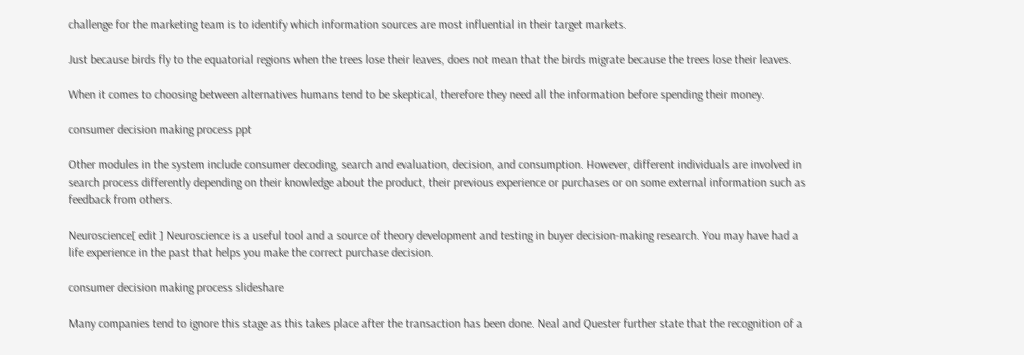challenge for the marketing team is to identify which information sources are most influential in their target markets.

Just because birds fly to the equatorial regions when the trees lose their leaves, does not mean that the birds migrate because the trees lose their leaves.

When it comes to choosing between alternatives humans tend to be skeptical, therefore they need all the information before spending their money.

consumer decision making process ppt

Other modules in the system include consumer decoding, search and evaluation, decision, and consumption. However, different individuals are involved in search process differently depending on their knowledge about the product, their previous experience or purchases or on some external information such as feedback from others.

Neuroscience[ edit ] Neuroscience is a useful tool and a source of theory development and testing in buyer decision-making research. You may have had a life experience in the past that helps you make the correct purchase decision.

consumer decision making process slideshare

Many companies tend to ignore this stage as this takes place after the transaction has been done. Neal and Quester further state that the recognition of a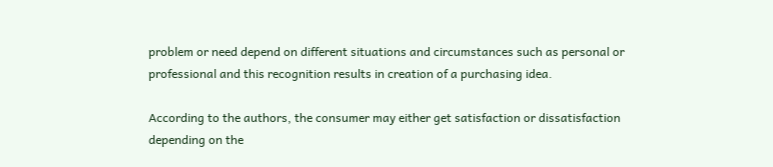problem or need depend on different situations and circumstances such as personal or professional and this recognition results in creation of a purchasing idea.

According to the authors, the consumer may either get satisfaction or dissatisfaction depending on the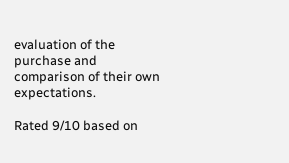evaluation of the purchase and comparison of their own expectations.

Rated 9/10 based on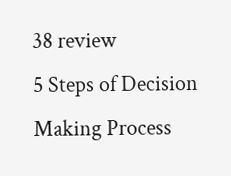38 review
5 Steps of Decision Making Process